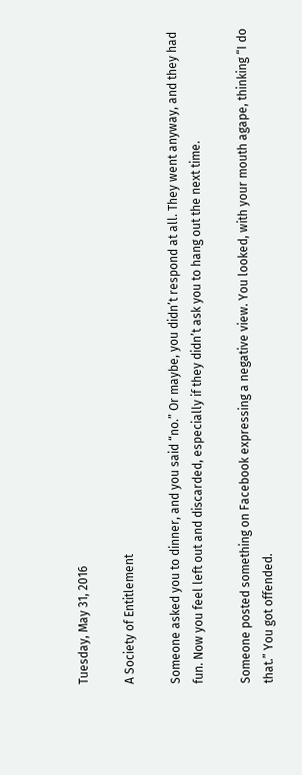Tuesday, May 31, 2016

A Society of Entitlement

Someone asked you to dinner, and you said “no.” Or maybe, you didn’t respond at all. They went anyway, and they had fun. Now you feel left out and discarded, especially if they didn’t ask you to hang out the next time.

Someone posted something on Facebook expressing a negative view. You looked, with your mouth agape, thinking “I do that.” You got offended.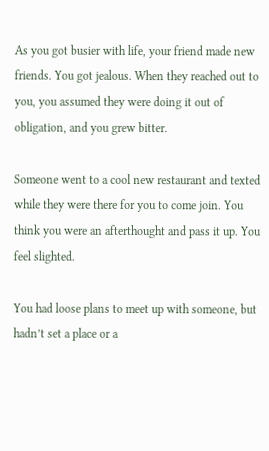As you got busier with life, your friend made new friends. You got jealous. When they reached out to you, you assumed they were doing it out of obligation, and you grew bitter.

Someone went to a cool new restaurant and texted while they were there for you to come join. You think you were an afterthought and pass it up. You feel slighted.

You had loose plans to meet up with someone, but hadn’t set a place or a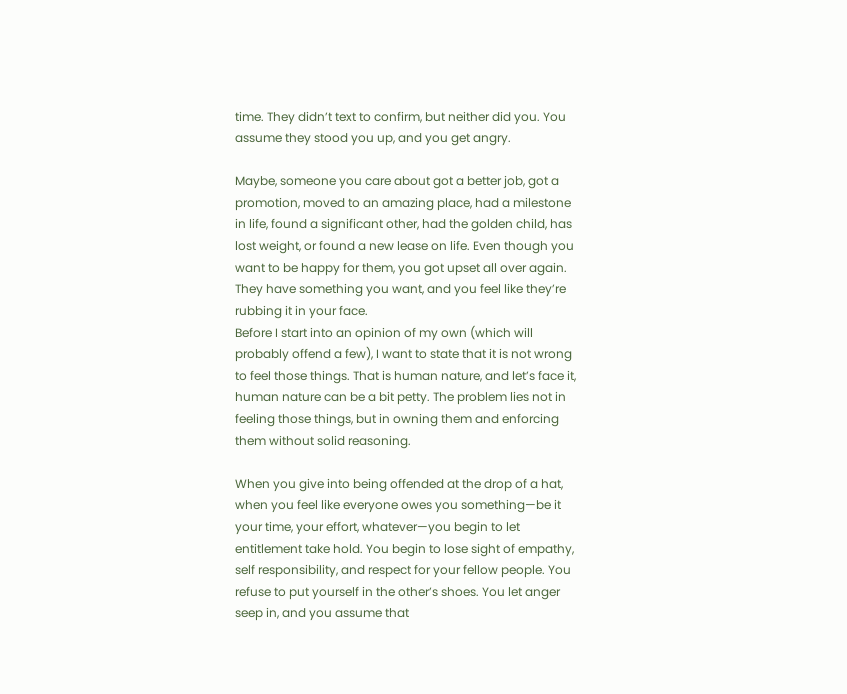time. They didn’t text to confirm, but neither did you. You assume they stood you up, and you get angry.

Maybe, someone you care about got a better job, got a promotion, moved to an amazing place, had a milestone in life, found a significant other, had the golden child, has lost weight, or found a new lease on life. Even though you want to be happy for them, you got upset all over again. They have something you want, and you feel like they’re rubbing it in your face.
Before I start into an opinion of my own (which will probably offend a few), I want to state that it is not wrong to feel those things. That is human nature, and let’s face it, human nature can be a bit petty. The problem lies not in feeling those things, but in owning them and enforcing them without solid reasoning.

When you give into being offended at the drop of a hat, when you feel like everyone owes you something—be it your time, your effort, whatever—you begin to let entitlement take hold. You begin to lose sight of empathy, self responsibility, and respect for your fellow people. You refuse to put yourself in the other’s shoes. You let anger seep in, and you assume that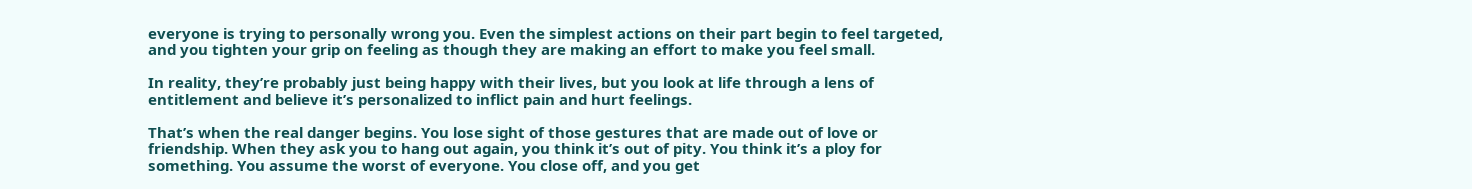everyone is trying to personally wrong you. Even the simplest actions on their part begin to feel targeted, and you tighten your grip on feeling as though they are making an effort to make you feel small.

In reality, they’re probably just being happy with their lives, but you look at life through a lens of entitlement and believe it’s personalized to inflict pain and hurt feelings.

That’s when the real danger begins. You lose sight of those gestures that are made out of love or friendship. When they ask you to hang out again, you think it’s out of pity. You think it’s a ploy for something. You assume the worst of everyone. You close off, and you get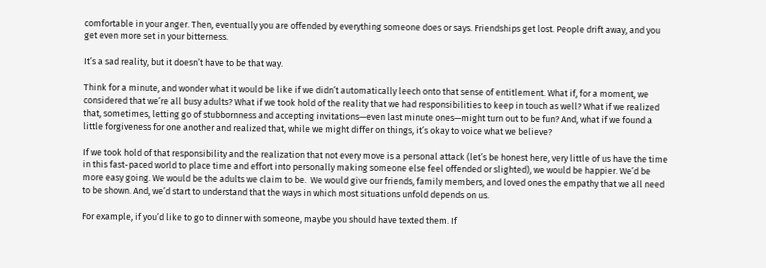comfortable in your anger. Then, eventually you are offended by everything someone does or says. Friendships get lost. People drift away, and you get even more set in your bitterness.

It’s a sad reality, but it doesn’t have to be that way.

Think for a minute, and wonder what it would be like if we didn’t automatically leech onto that sense of entitlement. What if, for a moment, we considered that we’re all busy adults? What if we took hold of the reality that we had responsibilities to keep in touch as well? What if we realized that, sometimes, letting go of stubbornness and accepting invitations—even last minute ones—might turn out to be fun? And, what if we found a little forgiveness for one another and realized that, while we might differ on things, it’s okay to voice what we believe?

If we took hold of that responsibility and the realization that not every move is a personal attack (let’s be honest here, very little of us have the time in this fast-paced world to place time and effort into personally making someone else feel offended or slighted), we would be happier. We’d be more easy going. We would be the adults we claim to be.  We would give our friends, family members, and loved ones the empathy that we all need to be shown. And, we’d start to understand that the ways in which most situations unfold depends on us.

For example, if you’d like to go to dinner with someone, maybe you should have texted them. If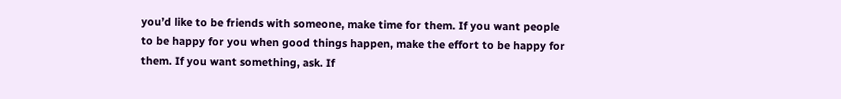you’d like to be friends with someone, make time for them. If you want people to be happy for you when good things happen, make the effort to be happy for them. If you want something, ask. If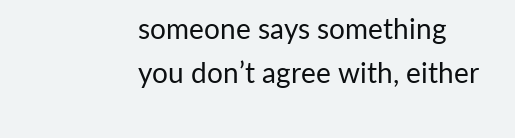someone says something you don’t agree with, either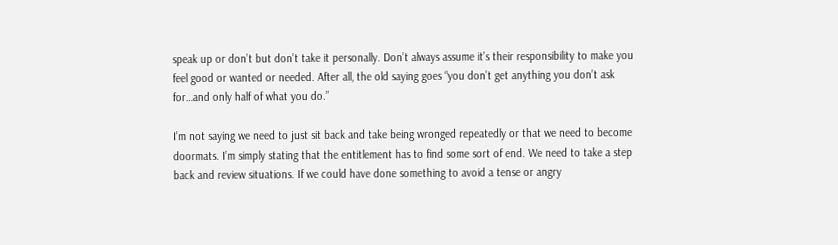speak up or don’t but don’t take it personally. Don’t always assume it’s their responsibility to make you feel good or wanted or needed. After all, the old saying goes “you don’t get anything you don’t ask for…and only half of what you do.”

I’m not saying we need to just sit back and take being wronged repeatedly or that we need to become doormats. I’m simply stating that the entitlement has to find some sort of end. We need to take a step back and review situations. If we could have done something to avoid a tense or angry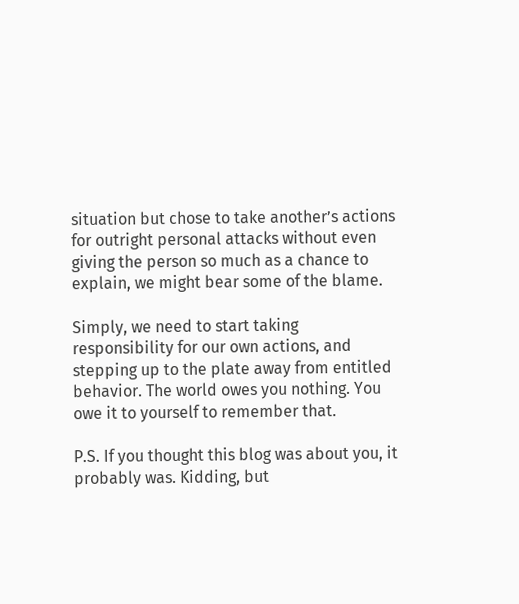situation but chose to take another’s actions for outright personal attacks without even giving the person so much as a chance to explain, we might bear some of the blame.

Simply, we need to start taking responsibility for our own actions, and stepping up to the plate away from entitled behavior. The world owes you nothing. You owe it to yourself to remember that.

P.S. If you thought this blog was about you, it probably was. Kidding, but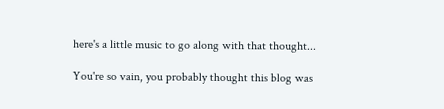here's a little music to go along with that thought...

You're so vain, you probably thought this blog was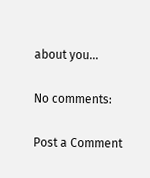about you...

No comments:

Post a Comment